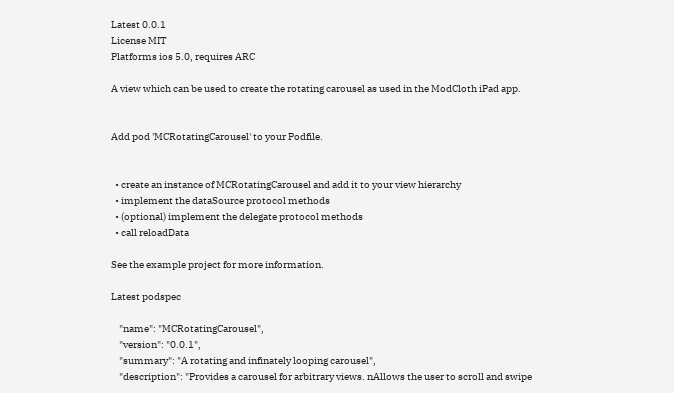Latest 0.0.1
License MIT
Platforms ios 5.0, requires ARC

A view which can be used to create the rotating carousel as used in the ModCloth iPad app.


Add pod 'MCRotatingCarousel' to your Podfile.


  • create an instance of MCRotatingCarousel and add it to your view hierarchy
  • implement the dataSource protocol methods
  • (optional) implement the delegate protocol methods
  • call reloadData

See the example project for more information.

Latest podspec

    "name": "MCRotatingCarousel",
    "version": "0.0.1",
    "summary": "A rotating and infinately looping carousel",
    "description": "Provides a carousel for arbitrary views. nAllows the user to scroll and swipe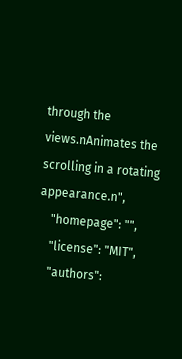through the views.nAnimates the scrolling in a rotating appearance.n",
    "homepage": "",
    "license": "MIT",
    "authors":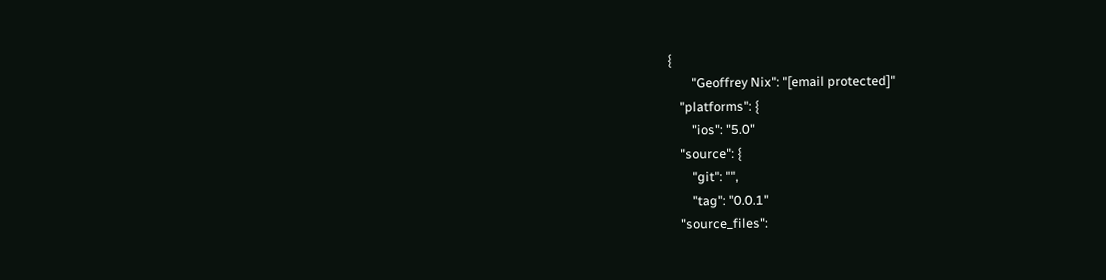{
        "Geoffrey Nix": "[email protected]"
    "platforms": {
        "ios": "5.0"
    "source": {
        "git": "",
        "tag": "0.0.1"
    "source_files":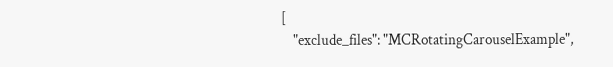[
    "exclude_files": "MCRotatingCarouselExample",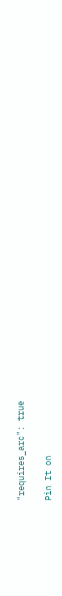"requires_arc": true

Pin It on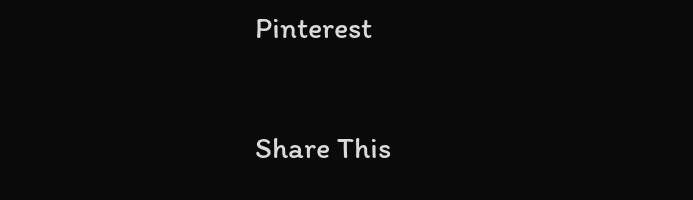Pinterest

Share This